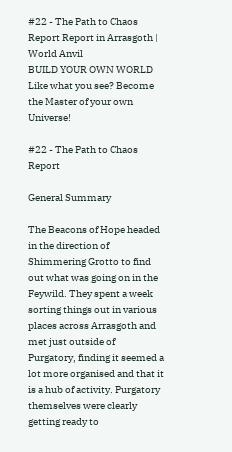#22 - The Path to Chaos Report Report in Arrasgoth | World Anvil
BUILD YOUR OWN WORLD Like what you see? Become the Master of your own Universe!

#22 - The Path to Chaos Report

General Summary

The Beacons of Hope headed in the direction of Shimmering Grotto to find out what was going on in the Feywild. They spent a week sorting things out in various places across Arrasgoth and met just outside of Purgatory, finding it seemed a lot more organised and that it is a hub of activity. Purgatory themselves were clearly getting ready to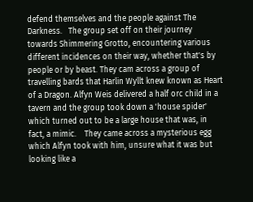defend themselves and the people against The Darkness.   The group set off on their journey towards Shimmering Grotto, encountering various different incidences on their way, whether that's by people or by beast. They cam across a group of travelling bards that Harlin Wyllt knew known as Heart of a Dragon. Alfyn Weis delivered a half orc child in a tavern and the group took down a 'house spider' which turned out to be a large house that was, in fact, a mimic.    They came across a mysterious egg which Alfyn took with him, unsure what it was but looking like a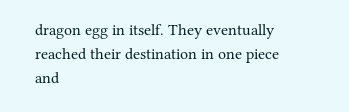dragon egg in itself. They eventually reached their destination in one piece and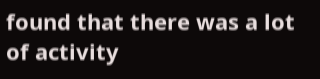found that there was a lot of activity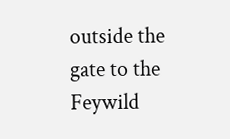outside the gate to the Feywild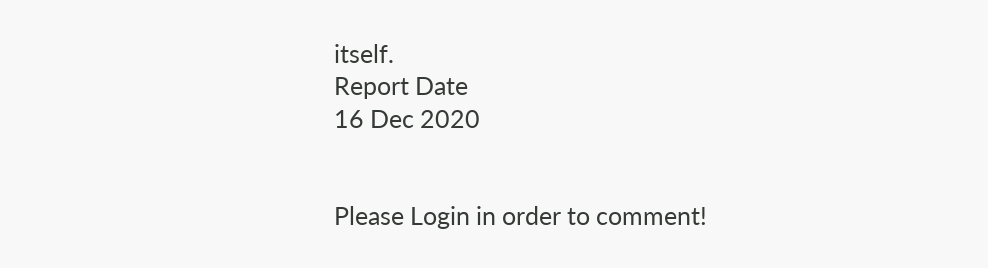itself.
Report Date
16 Dec 2020


Please Login in order to comment!